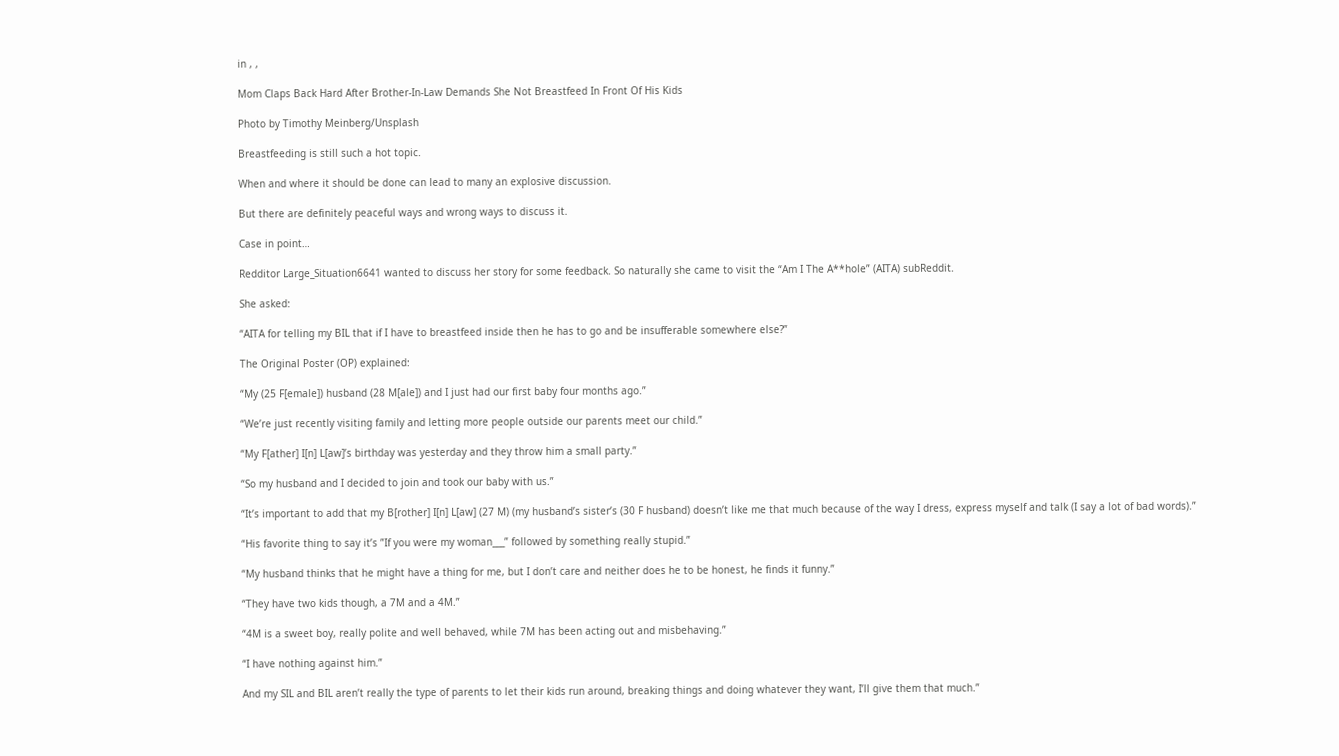in , ,

Mom Claps Back Hard After Brother-In-Law Demands She Not Breastfeed In Front Of His Kids

Photo by Timothy Meinberg/Unsplash

Breastfeeding is still such a hot topic.

When and where it should be done can lead to many an explosive discussion.

But there are definitely peaceful ways and wrong ways to discuss it.

Case in point…

Redditor Large_Situation6641 wanted to discuss her story for some feedback. So naturally she came to visit the “Am I The A**hole” (AITA) subReddit.

She asked:

“AITA for telling my BIL that if I have to breastfeed inside then he has to go and be insufferable somewhere else?”

The Original Poster (OP) explained:

“My (25 F[emale]) husband (28 M[ale]) and I just had our first baby four months ago.”

“We’re just recently visiting family and letting more people outside our parents meet our child.”

“My F[ather] I[n] L[aw]’s birthday was yesterday and they throw him a small party.”

“So my husband and I decided to join and took our baby with us.”

“It’s important to add that my B[rother] I[n] L[aw] (27 M) (my husband’s sister’s (30 F husband) doesn’t like me that much because of the way I dress, express myself and talk (I say a lot of bad words).”

“His favorite thing to say it’s ”If you were my woman___” followed by something really stupid.”

“My husband thinks that he might have a thing for me, but I don’t care and neither does he to be honest, he finds it funny.”

“They have two kids though, a 7M and a 4M.”

“4M is a sweet boy, really polite and well behaved, while 7M has been acting out and misbehaving.”

“I have nothing against him.”

And my SIL and BIL aren’t really the type of parents to let their kids run around, breaking things and doing whatever they want, I’ll give them that much.”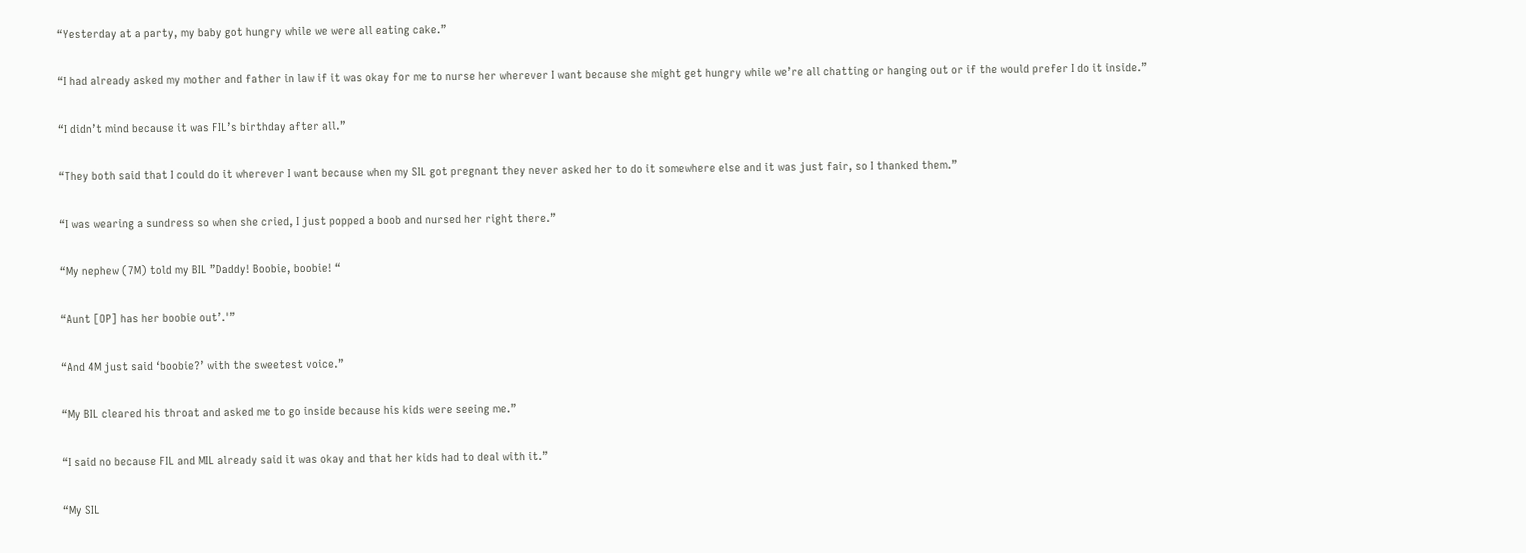“Yesterday at a party, my baby got hungry while we were all eating cake.”

“I had already asked my mother and father in law if it was okay for me to nurse her wherever I want because she might get hungry while we’re all chatting or hanging out or if the would prefer I do it inside.”

“I didn’t mind because it was FIL’s birthday after all.”

“They both said that I could do it wherever I want because when my SIL got pregnant they never asked her to do it somewhere else and it was just fair, so I thanked them.”

“I was wearing a sundress so when she cried, I just popped a boob and nursed her right there.”

“My nephew (7M) told my BIL ”Daddy! Boobie, boobie! “

“Aunt [OP] has her boobie out’.'”

“And 4M just said ‘boobie?’ with the sweetest voice.”

“My BIL cleared his throat and asked me to go inside because his kids were seeing me.”

“I said no because FIL and MIL already said it was okay and that her kids had to deal with it.”

“My SIL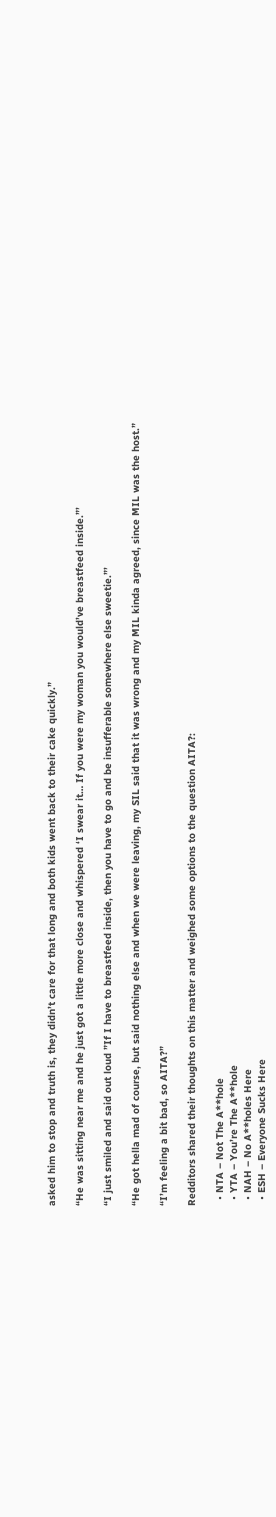asked him to stop and truth is, they didn’t care for that long and both kids went back to their cake quickly.”

“He was sitting near me and he just got a little more close and whispered ‘I swear it… If you were my woman you would’ve breastfeed inside.”’

“I just smiled and said out loud ”If I have to breastfeed inside, then you have to go and be insufferable somewhere else sweetie.”’

“He got hella mad of course, but said nothing else and when we were leaving, my SIL said that it was wrong and my MIL kinda agreed, since MIL was the host.”

“I’m feeling a bit bad, so AITA?”

Redditors shared their thoughts on this matter and weighed some options to the question AITA?:

  • NTA – Not The A**hole
  • YTA – You’re The A**hole
  • NAH – No A**holes Here
  • ESH – Everyone Sucks Here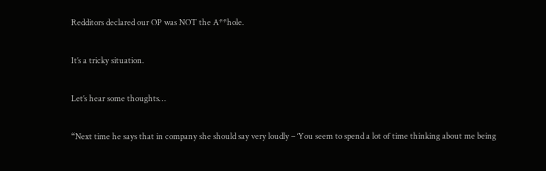Redditors declared our OP was NOT the A**hole.

It’s a tricky situation.

Let’s hear some thoughts…

“Next time he says that in company she should say very loudly – ‘You seem to spend a lot of time thinking about me being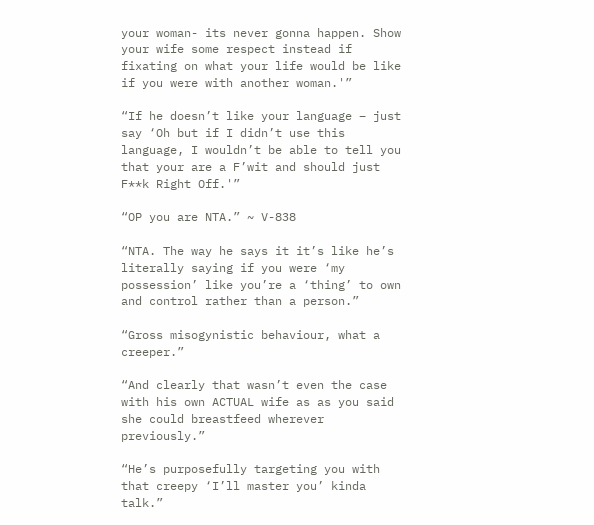your woman- its never gonna happen. Show your wife some respect instead if fixating on what your life would be like if you were with another woman.'”

“If he doesn’t like your language – just say ‘Oh but if I didn’t use this language, I wouldn’t be able to tell you that your are a F’wit and should just F**k Right Off.'”

“OP you are NTA.” ~ V-838

“NTA. The way he says it it’s like he’s literally saying if you were ‘my possession’ like you’re a ‘thing’ to own and control rather than a person.”

“Gross misogynistic behaviour, what a creeper.”

“And clearly that wasn’t even the case with his own ACTUAL wife as as you said she could breastfeed wherever previously.”

“He’s purposefully targeting you with that creepy ‘I’ll master you’ kinda talk.”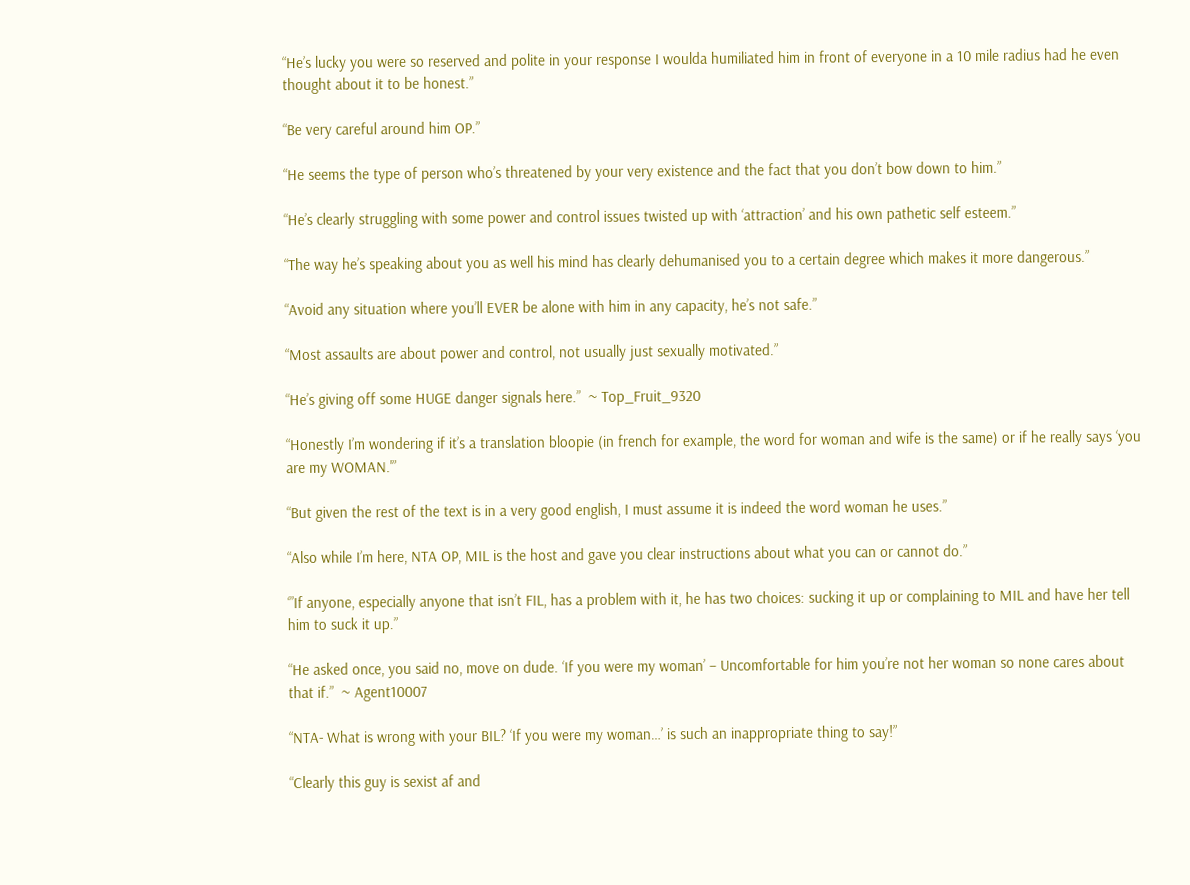“He’s lucky you were so reserved and polite in your response I woulda humiliated him in front of everyone in a 10 mile radius had he even thought about it to be honest.”

“Be very careful around him OP.”

“He seems the type of person who’s threatened by your very existence and the fact that you don’t bow down to him.”

“He’s clearly struggling with some power and control issues twisted up with ‘attraction’ and his own pathetic self esteem.”

“The way he’s speaking about you as well his mind has clearly dehumanised you to a certain degree which makes it more dangerous.”

“Avoid any situation where you’ll EVER be alone with him in any capacity, he’s not safe.”

“Most assaults are about power and control, not usually just sexually motivated.”

“He’s giving off some HUGE danger signals here.”  ~ Top_Fruit_9320

“Honestly I’m wondering if it’s a translation bloopie (in french for example, the word for woman and wife is the same) or if he really says ‘you are my WOMAN.'”

“But given the rest of the text is in a very good english, I must assume it is indeed the word woman he uses.”

“Also while I’m here, NTA OP, MIL is the host and gave you clear instructions about what you can or cannot do.”

‘”If anyone, especially anyone that isn’t FIL, has a problem with it, he has two choices: sucking it up or complaining to MIL and have her tell him to suck it up.”

“He asked once, you said no, move on dude. ‘If you were my woman’ – Uncomfortable for him you’re not her woman so none cares about that if.”  ~ Agent10007

“NTA- What is wrong with your BIL? ‘If you were my woman…’ is such an inappropriate thing to say!”

“Clearly this guy is sexist af and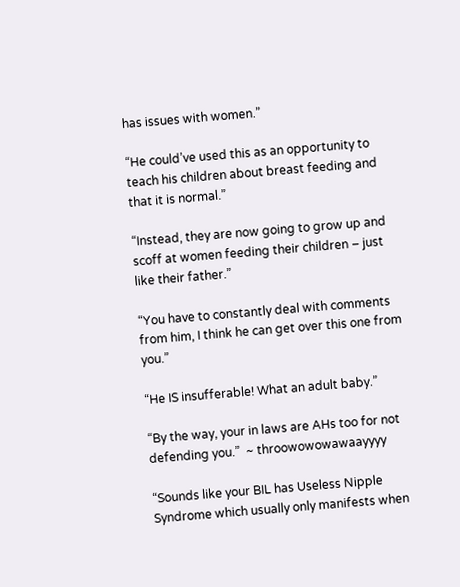has issues with women.”

“He could’ve used this as an opportunity to teach his children about breast feeding and that it is normal.”

“Instead, they are now going to grow up and scoff at women feeding their children – just like their father.”

“You have to constantly deal with comments from him, I think he can get over this one from you.”

“He IS insufferable! What an adult baby.”

“By the way, your in laws are AHs too for not defending you.”  ~ throowowowawaayyyy

“Sounds like your BIL has Useless Nipple Syndrome which usually only manifests when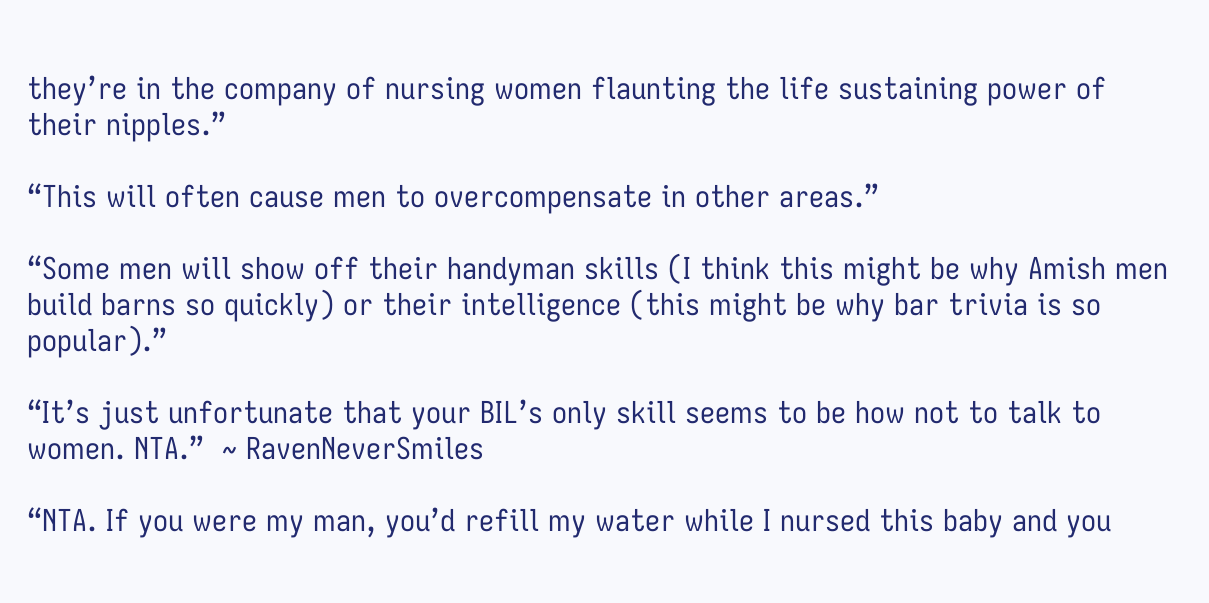they’re in the company of nursing women flaunting the life sustaining power of their nipples.”

“This will often cause men to overcompensate in other areas.”

“Some men will show off their handyman skills (I think this might be why Amish men build barns so quickly) or their intelligence (this might be why bar trivia is so popular).”

“It’s just unfortunate that your BIL’s only skill seems to be how not to talk to women. NTA.”  ~ RavenNeverSmiles

“NTA. If you were my man, you’d refill my water while I nursed this baby and you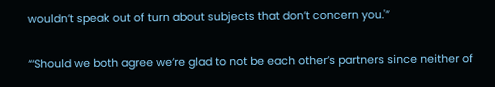wouldn’t speak out of turn about subjects that don’t concern you.'”

“‘Should we both agree we’re glad to not be each other’s partners since neither of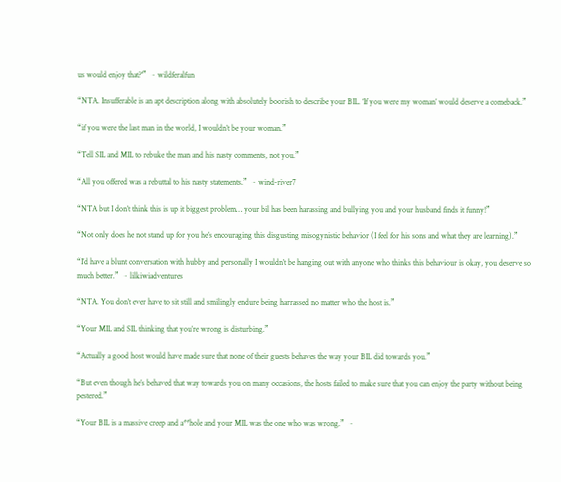us would enjoy that?'”  ~ wildferalfun

“NTA. Insufferable is an apt description along with absolutely boorish to describe your BIL. ‘If you were my woman’ would deserve a comeback.”

“if you were the last man in the world, I wouldn’t be your woman.”

“Tell SIL and MIL to rebuke the man and his nasty comments, not you.”

“All you offered was a rebuttal to his nasty statements.”  ~ wind-river7

“NTA but I don’t think this is up it biggest problem… your bil has been harassing and bullying you and your husband finds it funny!”

“Not only does he not stand up for you he’s encouraging this disgusting misogynistic behavior (I feel for his sons and what they are learning).”

“I’d have a blunt conversation with hubby and personally I wouldn’t be hanging out with anyone who thinks this behaviour is okay, you deserve so much better.”  ~ lilkiwiadventures

“NTA. You don’t ever have to sit still and smilingly endure being harrassed no matter who the host is.”

“Your MIL and SIL thinking that you’re wrong is disturbing.”

“Actually a good host would have made sure that none of their guests behaves the way your BIL did towards you.”

“But even though he’s behaved that way towards you on many occasions, the hosts failed to make sure that you can enjoy the party without being pestered.”

“Your BIL is a massive creep and a**hole and your MIL was the one who was wrong.”  ~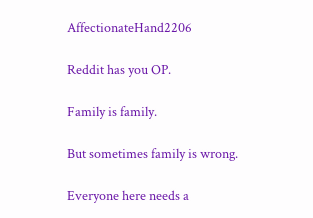AffectionateHand2206

Reddit has you OP.

Family is family.

But sometimes family is wrong.

Everyone here needs a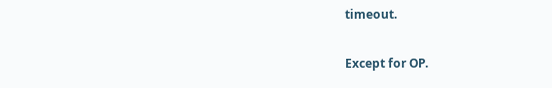timeout.

Except for OP.